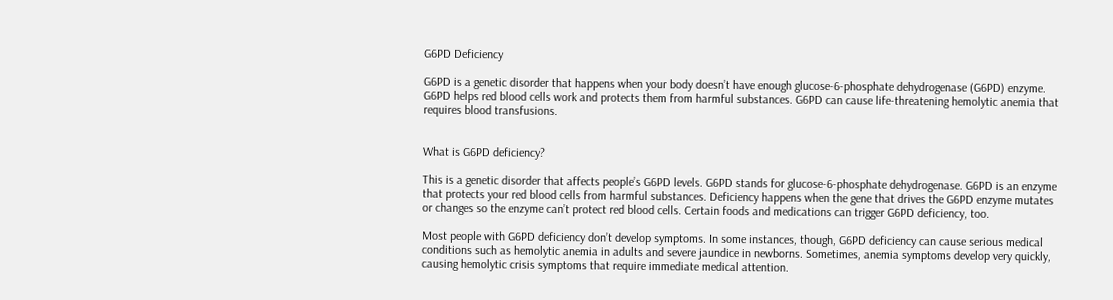G6PD Deficiency

G6PD is a genetic disorder that happens when your body doesn’t have enough glucose-6-phosphate dehydrogenase (G6PD) enzyme. G6PD helps red blood cells work and protects them from harmful substances. G6PD can cause life-threatening hemolytic anemia that requires blood transfusions.


What is G6PD deficiency?

This is a genetic disorder that affects people’s G6PD levels. G6PD stands for glucose-6-phosphate dehydrogenase. G6PD is an enzyme that protects your red blood cells from harmful substances. Deficiency happens when the gene that drives the G6PD enzyme mutates or changes so the enzyme can’t protect red blood cells. Certain foods and medications can trigger G6PD deficiency, too.

Most people with G6PD deficiency don’t develop symptoms. In some instances, though, G6PD deficiency can cause serious medical conditions such as hemolytic anemia in adults and severe jaundice in newborns. Sometimes, anemia symptoms develop very quickly, causing hemolytic crisis symptoms that require immediate medical attention.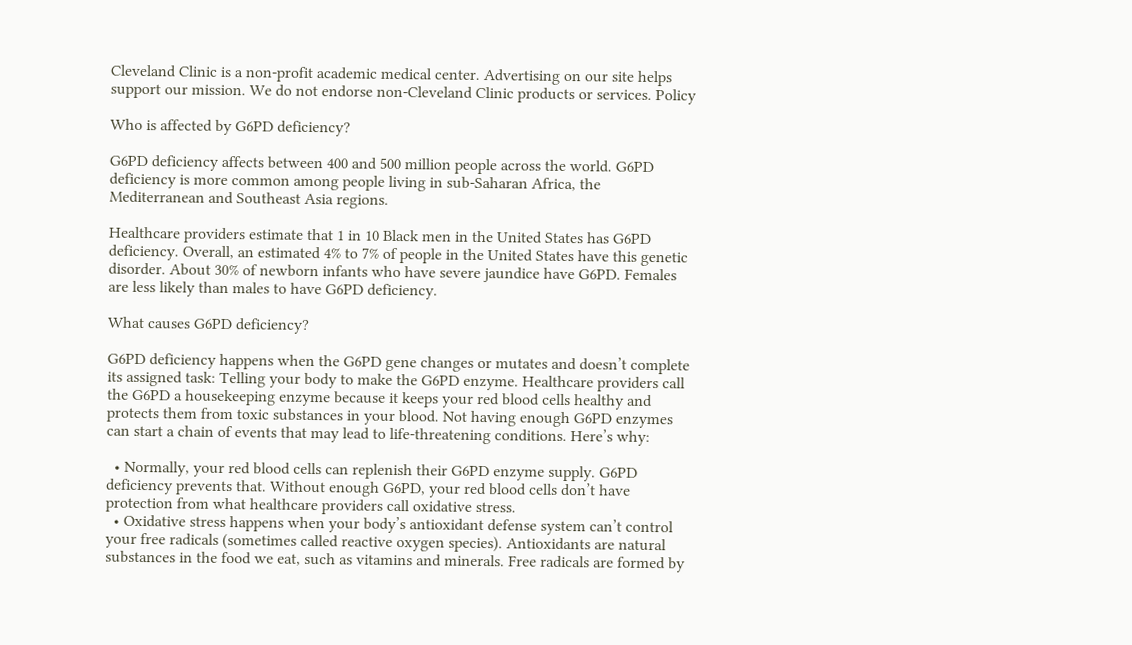Cleveland Clinic is a non-profit academic medical center. Advertising on our site helps support our mission. We do not endorse non-Cleveland Clinic products or services. Policy

Who is affected by G6PD deficiency?

G6PD deficiency affects between 400 and 500 million people across the world. G6PD deficiency is more common among people living in sub-Saharan Africa, the Mediterranean and Southeast Asia regions.

Healthcare providers estimate that 1 in 10 Black men in the United States has G6PD deficiency. Overall, an estimated 4% to 7% of people in the United States have this genetic disorder. About 30% of newborn infants who have severe jaundice have G6PD. Females are less likely than males to have G6PD deficiency.

What causes G6PD deficiency?

G6PD deficiency happens when the G6PD gene changes or mutates and doesn’t complete its assigned task: Telling your body to make the G6PD enzyme. Healthcare providers call the G6PD a housekeeping enzyme because it keeps your red blood cells healthy and protects them from toxic substances in your blood. Not having enough G6PD enzymes can start a chain of events that may lead to life-threatening conditions. Here’s why:

  • Normally, your red blood cells can replenish their G6PD enzyme supply. G6PD deficiency prevents that. Without enough G6PD, your red blood cells don’t have protection from what healthcare providers call oxidative stress.
  • Oxidative stress happens when your body’s antioxidant defense system can’t control your free radicals (sometimes called reactive oxygen species). Antioxidants are natural substances in the food we eat, such as vitamins and minerals. Free radicals are formed by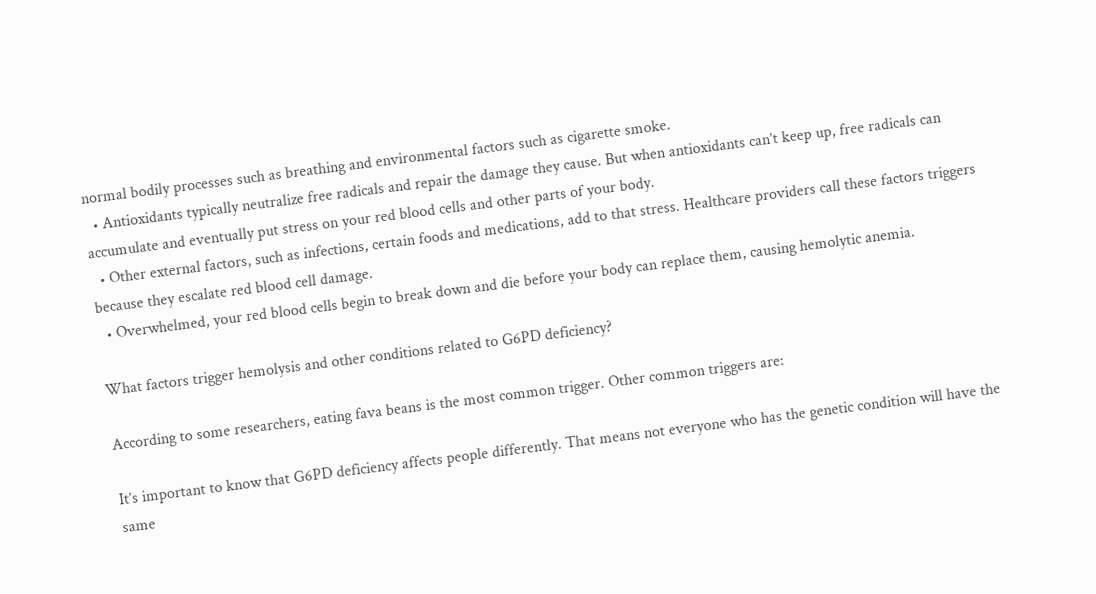normal bodily processes such as breathing and environmental factors such as cigarette smoke.
  • Antioxidants typically neutralize free radicals and repair the damage they cause. But when antioxidants can’t keep up, free radicals can accumulate and eventually put stress on your red blood cells and other parts of your body.
  • Other external factors, such as infections, certain foods and medications, add to that stress. Healthcare providers call these factors triggers because they escalate red blood cell damage.
  • Overwhelmed, your red blood cells begin to break down and die before your body can replace them, causing hemolytic anemia.

What factors trigger hemolysis and other conditions related to G6PD deficiency?

According to some researchers, eating fava beans is the most common trigger. Other common triggers are:

It’s important to know that G6PD deficiency affects people differently. That means not everyone who has the genetic condition will have the same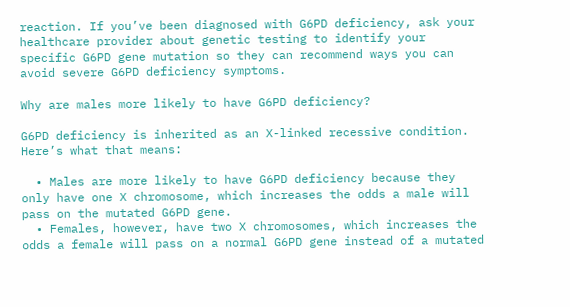reaction. If you’ve been diagnosed with G6PD deficiency, ask your healthcare provider about genetic testing to identify your specific G6PD gene mutation so they can recommend ways you can avoid severe G6PD deficiency symptoms.

Why are males more likely to have G6PD deficiency?

G6PD deficiency is inherited as an X-linked recessive condition. Here’s what that means:

  • Males are more likely to have G6PD deficiency because they only have one X chromosome, which increases the odds a male will pass on the mutated G6PD gene.
  • Females, however, have two X chromosomes, which increases the odds a female will pass on a normal G6PD gene instead of a mutated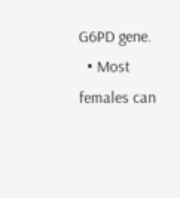G6PD gene.
  • Most females can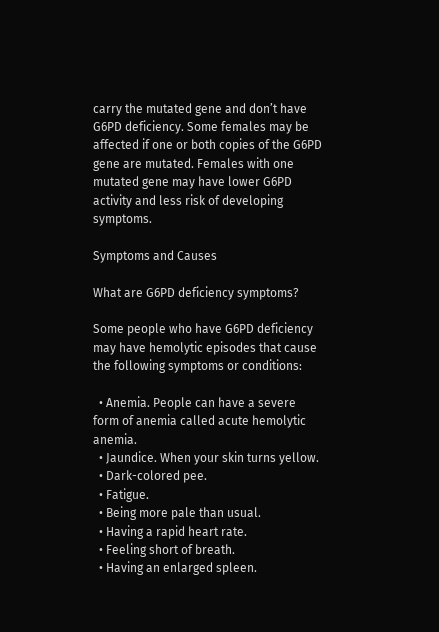carry the mutated gene and don’t have G6PD deficiency. Some females may be affected if one or both copies of the G6PD gene are mutated. Females with one mutated gene may have lower G6PD activity and less risk of developing symptoms.

Symptoms and Causes

What are G6PD deficiency symptoms?

Some people who have G6PD deficiency may have hemolytic episodes that cause the following symptoms or conditions:

  • Anemia. People can have a severe form of anemia called acute hemolytic anemia.
  • Jaundice. When your skin turns yellow.
  • Dark-colored pee.
  • Fatigue.
  • Being more pale than usual.
  • Having a rapid heart rate.
  • Feeling short of breath.
  • Having an enlarged spleen.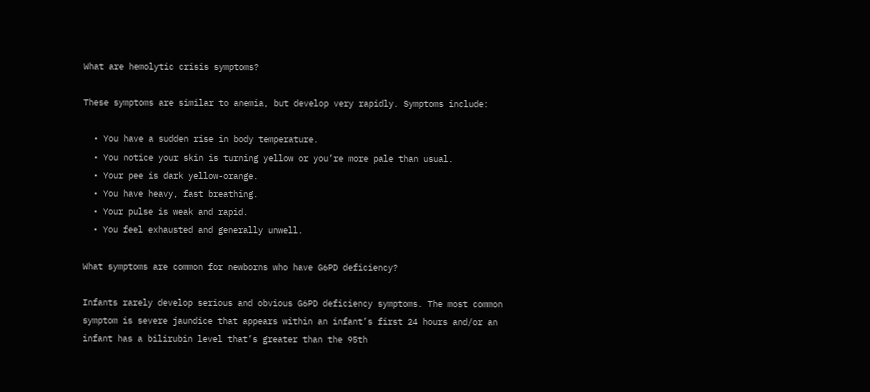What are hemolytic crisis symptoms?

These symptoms are similar to anemia, but develop very rapidly. Symptoms include:

  • You have a sudden rise in body temperature.
  • You notice your skin is turning yellow or you’re more pale than usual.
  • Your pee is dark yellow-orange.
  • You have heavy, fast breathing.
  • Your pulse is weak and rapid.
  • You feel exhausted and generally unwell.

What symptoms are common for newborns who have G6PD deficiency?

Infants rarely develop serious and obvious G6PD deficiency symptoms. The most common symptom is severe jaundice that appears within an infant’s first 24 hours and/or an infant has a bilirubin level that’s greater than the 95th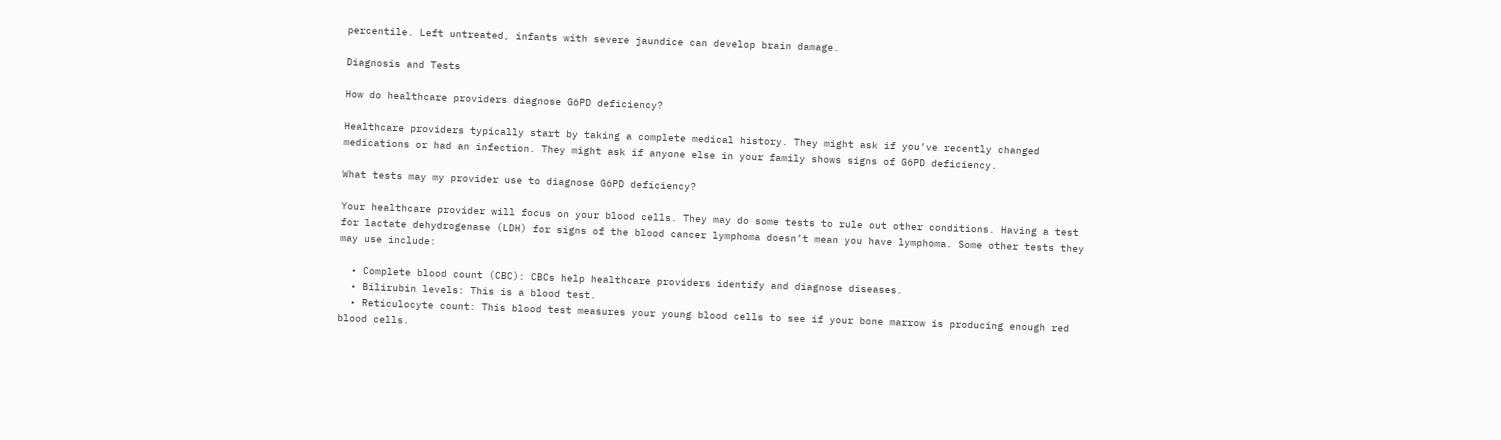percentile. Left untreated, infants with severe jaundice can develop brain damage.

Diagnosis and Tests

How do healthcare providers diagnose G6PD deficiency?

Healthcare providers typically start by taking a complete medical history. They might ask if you’ve recently changed medications or had an infection. They might ask if anyone else in your family shows signs of G6PD deficiency.

What tests may my provider use to diagnose G6PD deficiency?

Your healthcare provider will focus on your blood cells. They may do some tests to rule out other conditions. Having a test for lactate dehydrogenase (LDH) for signs of the blood cancer lymphoma doesn’t mean you have lymphoma. Some other tests they may use include:

  • Complete blood count (CBC): CBCs help healthcare providers identify and diagnose diseases.
  • Bilirubin levels: This is a blood test.
  • Reticulocyte count: This blood test measures your young blood cells to see if your bone marrow is producing enough red blood cells.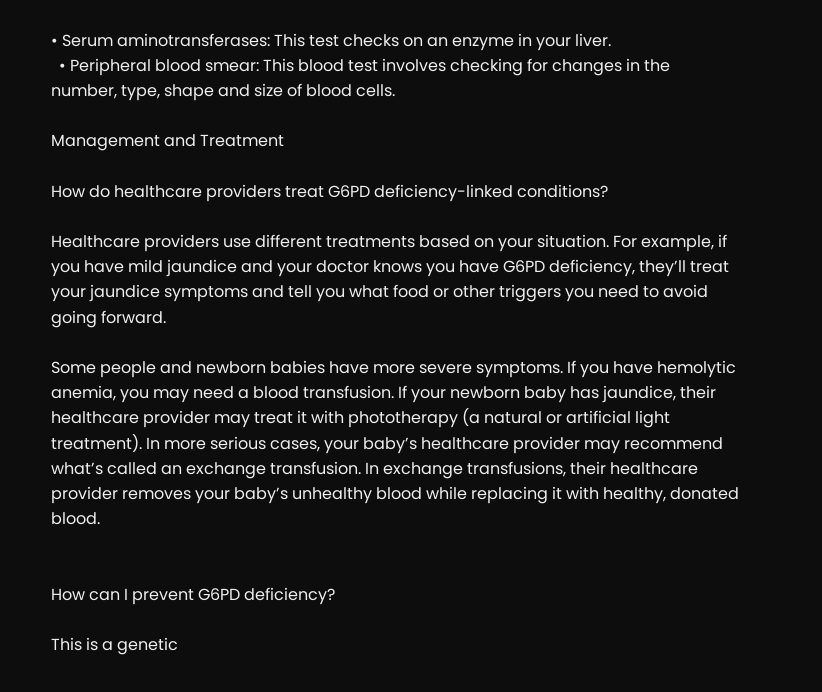• Serum aminotransferases: This test checks on an enzyme in your liver.
  • Peripheral blood smear: This blood test involves checking for changes in the number, type, shape and size of blood cells.

Management and Treatment

How do healthcare providers treat G6PD deficiency-linked conditions?

Healthcare providers use different treatments based on your situation. For example, if you have mild jaundice and your doctor knows you have G6PD deficiency, they’ll treat your jaundice symptoms and tell you what food or other triggers you need to avoid going forward.

Some people and newborn babies have more severe symptoms. If you have hemolytic anemia, you may need a blood transfusion. If your newborn baby has jaundice, their healthcare provider may treat it with phototherapy (a natural or artificial light treatment). In more serious cases, your baby’s healthcare provider may recommend what’s called an exchange transfusion. In exchange transfusions, their healthcare provider removes your baby’s unhealthy blood while replacing it with healthy, donated blood.


How can I prevent G6PD deficiency?

This is a genetic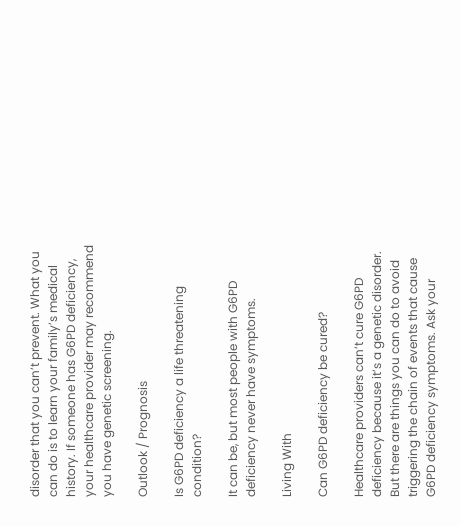disorder that you can’t prevent. What you can do is to learn your family’s medical history. If someone has G6PD deficiency, your healthcare provider may recommend you have genetic screening.

Outlook / Prognosis

Is G6PD deficiency a life threatening condition?

It can be, but most people with G6PD deficiency never have symptoms.

Living With

Can G6PD deficiency be cured?

Healthcare providers can’t cure G6PD deficiency because it’s a genetic disorder. But there are things you can do to avoid triggering the chain of events that cause G6PD deficiency symptoms. Ask your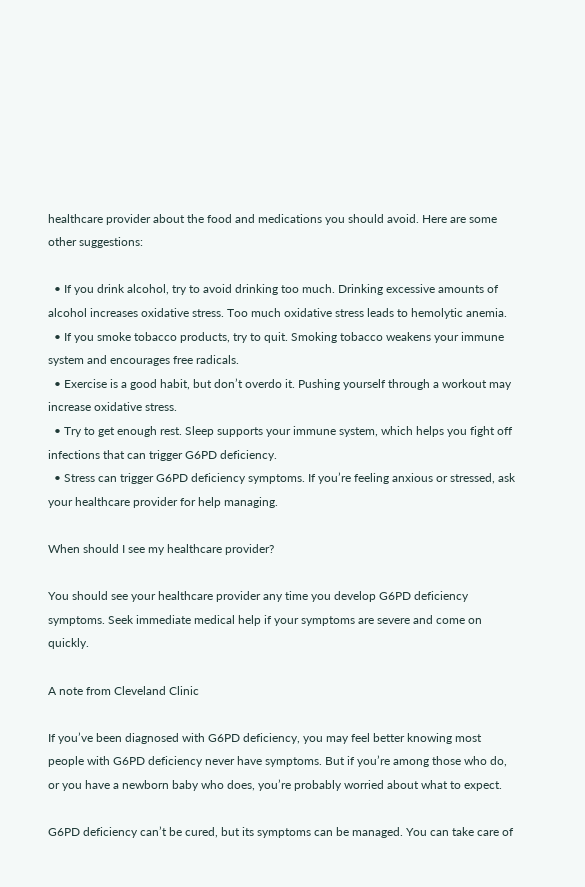healthcare provider about the food and medications you should avoid. Here are some other suggestions:

  • If you drink alcohol, try to avoid drinking too much. Drinking excessive amounts of alcohol increases oxidative stress. Too much oxidative stress leads to hemolytic anemia.
  • If you smoke tobacco products, try to quit. Smoking tobacco weakens your immune system and encourages free radicals.
  • Exercise is a good habit, but don’t overdo it. Pushing yourself through a workout may increase oxidative stress.
  • Try to get enough rest. Sleep supports your immune system, which helps you fight off infections that can trigger G6PD deficiency.
  • Stress can trigger G6PD deficiency symptoms. If you’re feeling anxious or stressed, ask your healthcare provider for help managing.

When should I see my healthcare provider?

You should see your healthcare provider any time you develop G6PD deficiency symptoms. Seek immediate medical help if your symptoms are severe and come on quickly.

A note from Cleveland Clinic

If you’ve been diagnosed with G6PD deficiency, you may feel better knowing most people with G6PD deficiency never have symptoms. But if you’re among those who do, or you have a newborn baby who does, you’re probably worried about what to expect.

G6PD deficiency can’t be cured, but its symptoms can be managed. You can take care of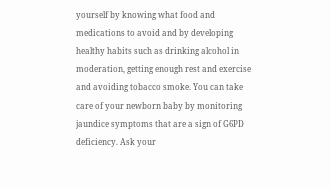yourself by knowing what food and medications to avoid and by developing healthy habits such as drinking alcohol in moderation, getting enough rest and exercise and avoiding tobacco smoke. You can take care of your newborn baby by monitoring jaundice symptoms that are a sign of G6PD deficiency. Ask your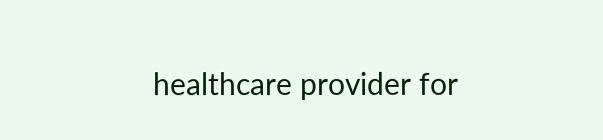healthcare provider for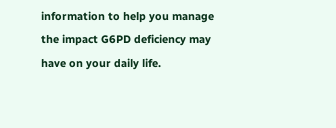information to help you manage the impact G6PD deficiency may have on your daily life.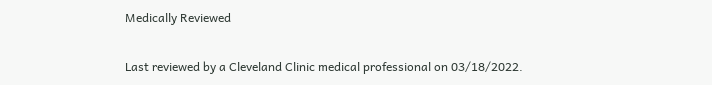Medically Reviewed

Last reviewed by a Cleveland Clinic medical professional on 03/18/2022.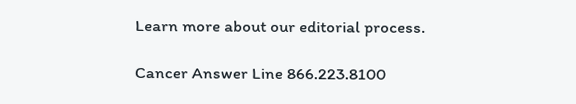Learn more about our editorial process.

Cancer Answer Line 866.223.8100